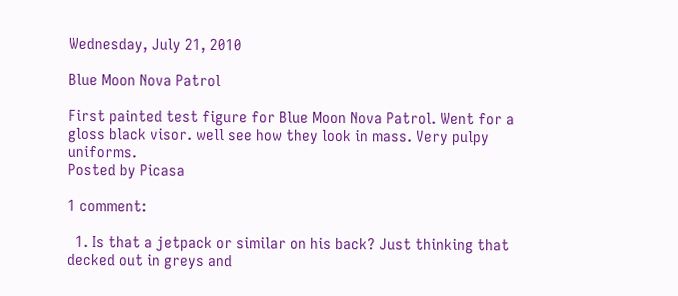Wednesday, July 21, 2010

Blue Moon Nova Patrol

First painted test figure for Blue Moon Nova Patrol. Went for a gloss black visor. well see how they look in mass. Very pulpy uniforms.
Posted by Picasa

1 comment:

  1. Is that a jetpack or similar on his back? Just thinking that decked out in greys and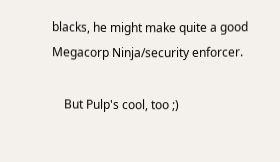blacks, he might make quite a good Megacorp Ninja/security enforcer.

    But Pulp's cool, too ;)